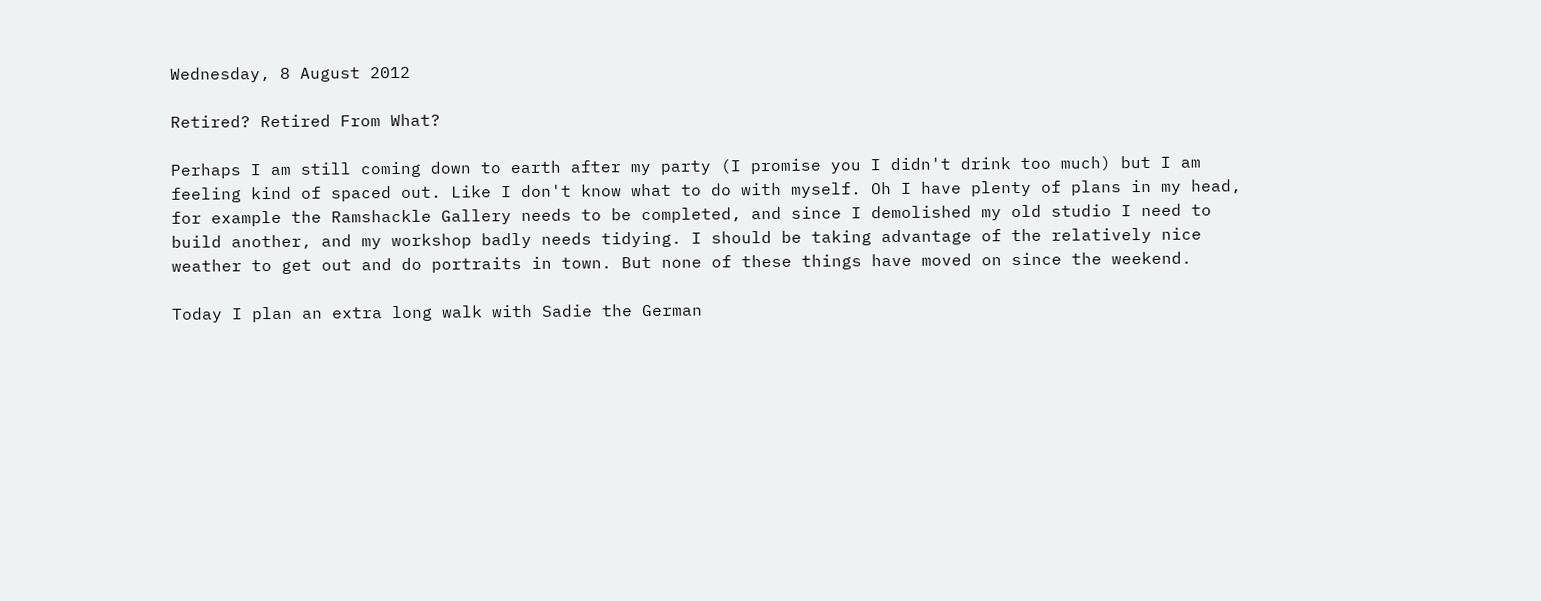Wednesday, 8 August 2012

Retired? Retired From What?

Perhaps I am still coming down to earth after my party (I promise you I didn't drink too much) but I am feeling kind of spaced out. Like I don't know what to do with myself. Oh I have plenty of plans in my head, for example the Ramshackle Gallery needs to be completed, and since I demolished my old studio I need to build another, and my workshop badly needs tidying. I should be taking advantage of the relatively nice weather to get out and do portraits in town. But none of these things have moved on since the weekend.

Today I plan an extra long walk with Sadie the German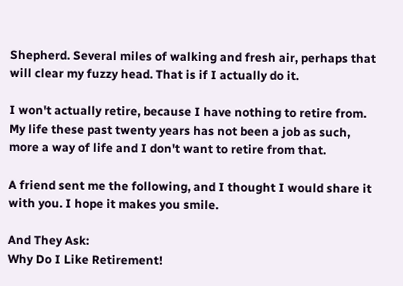Shepherd. Several miles of walking and fresh air, perhaps that will clear my fuzzy head. That is if I actually do it.

I won't actually retire, because I have nothing to retire from. My life these past twenty years has not been a job as such, more a way of life and I don't want to retire from that.

A friend sent me the following, and I thought I would share it with you. I hope it makes you smile.

And They Ask:
Why Do I Like Retirement!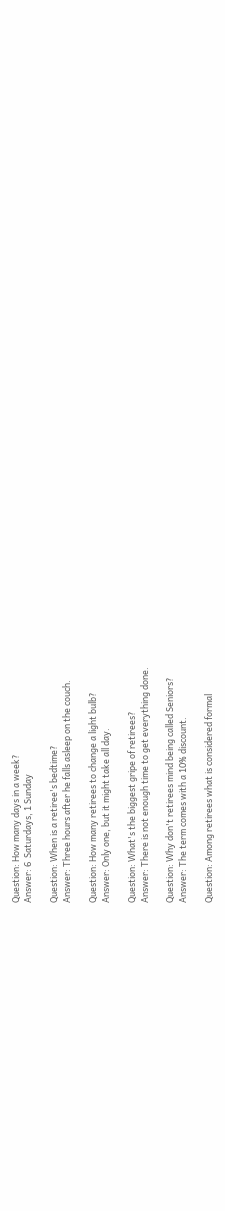Question: How many days in a week?
Answer: 6  Saturdays, 1 Sunday

Question: When is a retiree's bedtime?
Answer: Three hours after he falls asleep on the couch.

Question: How many retirees to change a light bulb?
Answer: Only one, but it might take all day.

Question: What's the biggest gripe of retirees?
Answer: There is not enough time to get everything done.

Question: Why don't retirees mind being called Seniors?
Answer: The term comes with a 10% discount.

Question: Among retirees what is considered formal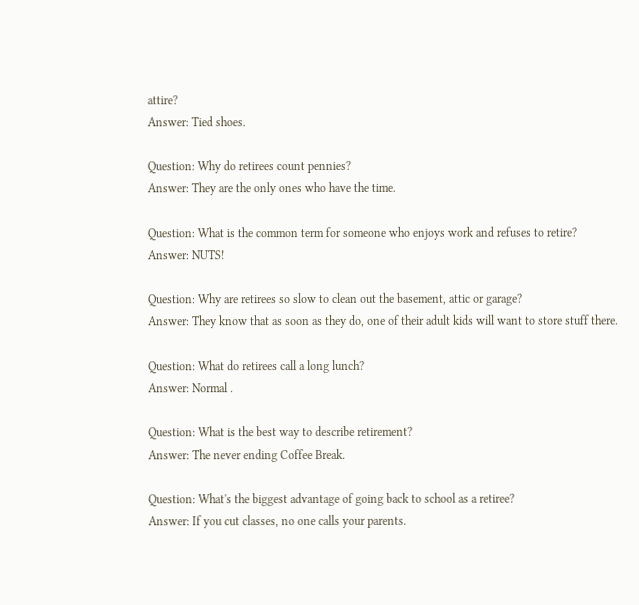attire?
Answer: Tied shoes.

Question: Why do retirees count pennies?
Answer: They are the only ones who have the time.

Question: What is the common term for someone who enjoys work and refuses to retire?
Answer: NUTS!

Question: Why are retirees so slow to clean out the basement, attic or garage?
Answer: They know that as soon as they do, one of their adult kids will want to store stuff there.

Question: What do retirees call a long lunch?
Answer: Normal .

Question: What is the best way to describe retirement?
Answer: The never ending Coffee Break.

Question: What's the biggest advantage of going back to school as a retiree?
Answer: If you cut classes, no one calls your parents.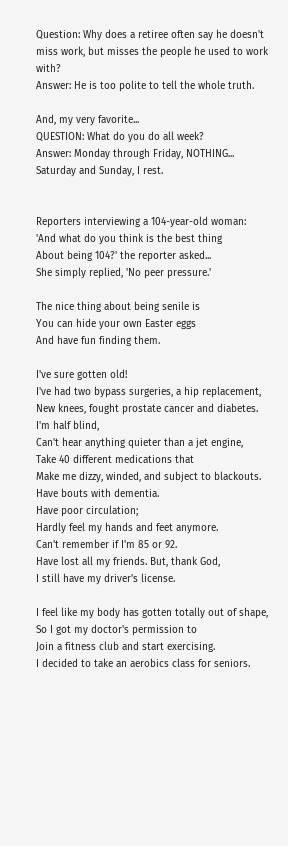Question: Why does a retiree often say he doesn't miss work, but misses the people he used to work with?
Answer: He is too polite to tell the whole truth.

And, my very favorite...
QUESTION: What do you do all week?
Answer: Monday through Friday, NOTHING... Saturday and Sunday, I rest.


Reporters interviewing a 104-year-old woman:
'And what do you think is the best thing
About being 104?' the reporter asked...
She simply replied, 'No peer pressure.'

The nice thing about being senile is
You can hide your own Easter eggs
And have fun finding them.

I've sure gotten old!
I've had two bypass surgeries, a hip replacement,
New knees, fought prostate cancer and diabetes.
I'm half blind,
Can't hear anything quieter than a jet engine,
Take 40 different medications that
Make me dizzy, winded, and subject to blackouts.
Have bouts with dementia.
Have poor circulation;
Hardly feel my hands and feet anymore.
Can't remember if I'm 85 or 92.
Have lost all my friends. But, thank God,
I still have my driver's license.

I feel like my body has gotten totally out of shape,
So I got my doctor's permission to
Join a fitness club and start exercising.
I decided to take an aerobics class for seniors.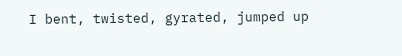I bent, twisted, gyrated, jumped up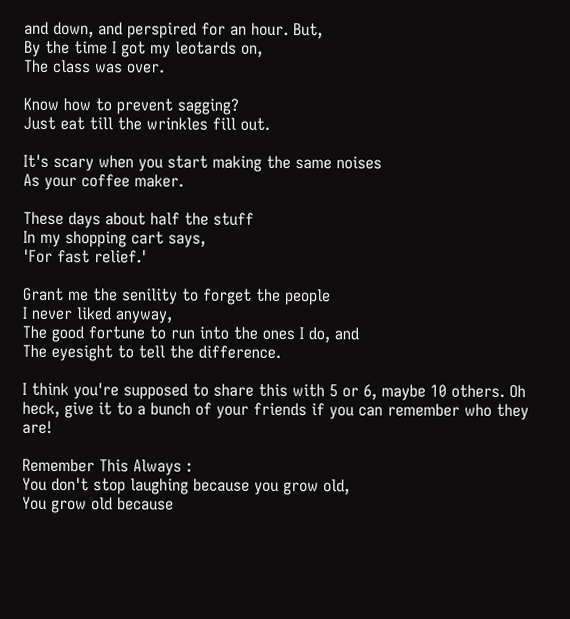and down, and perspired for an hour. But,
By the time I got my leotards on,
The class was over.

Know how to prevent sagging?
Just eat till the wrinkles fill out.

It's scary when you start making the same noises
As your coffee maker.

These days about half the stuff
In my shopping cart says,
'For fast relief.'

Grant me the senility to forget the people
I never liked anyway,
The good fortune to run into the ones I do, and
The eyesight to tell the difference.

I think you're supposed to share this with 5 or 6, maybe 10 others. Oh heck, give it to a bunch of your friends if you can remember who they are!

Remember This Always :
You don't stop laughing because you grow old,
You grow old because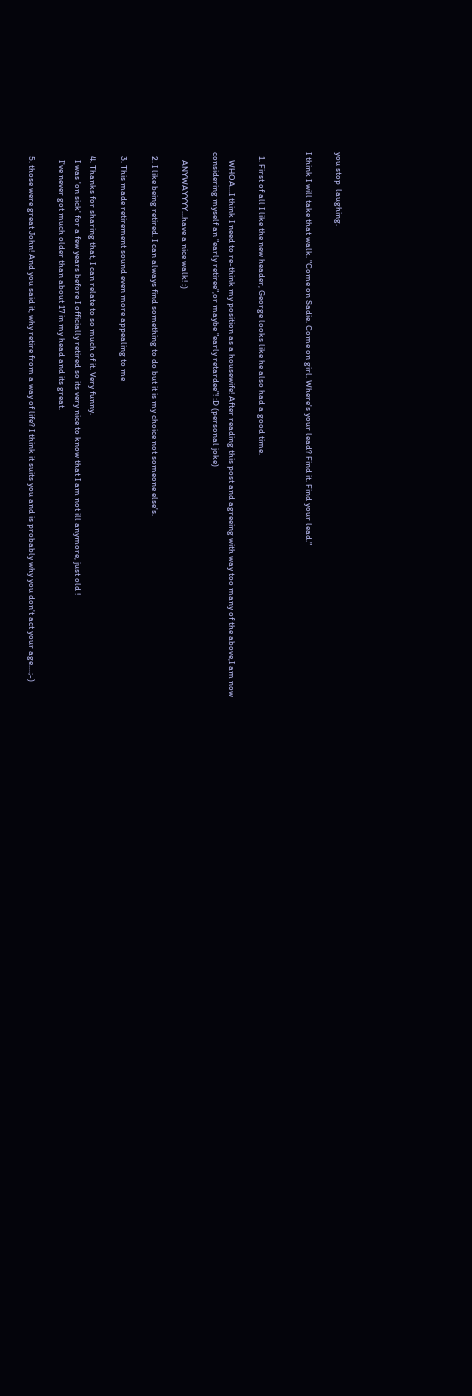you stop  laughing.

I think I will take that walk. "Come on Sadie. Come on girl. Where's your lead? Find it. Find your lead."


  1. First of all I like the new header, George looks like he also had a good time.

    WHOA...I think I need to re-think my position as a housewife! After reading this post and agreeing with way too many of the above,I am now considering myself an "early retiree",or maybe "early retardee"! :D (personal joke)

    ANYWAYYYY...have a nice walk! :)

  2. I like being retired. I can always find something to do but it is my choice not someone else's.

  3. This made retirement sound even more appealing to me

  4. Thanks for sharing that, I can relate to so much of it. Very funny.
    I was 'on sick' for a few years before I officially retired so its very nice to know that I am not ill anymore, just old !
    I've never got much older than about 17 in my head and its great.

  5. those were great John! And you said it, why retire from a way of life? I think it suits you and is probably why you don't act your age....;-)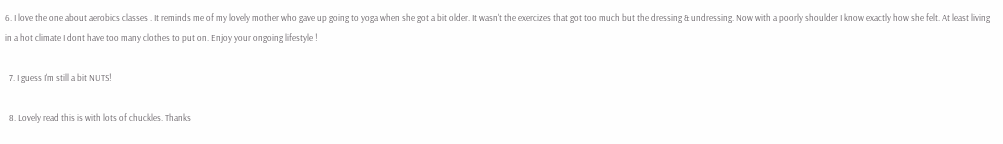6. I love the one about aerobics classes . It reminds me of my lovely mother who gave up going to yoga when she got a bit older. It wasn't the exercizes that got too much but the dressing & undressing. Now with a poorly shoulder I know exactly how she felt. At least living in a hot climate I dont have too many clothes to put on. Enjoy your ongoing lifestyle !

  7. I guess I'm still a bit NUTS!

  8. Lovely read this is with lots of chuckles. Thanks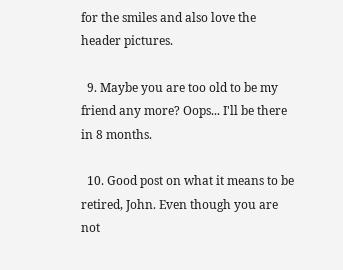for the smiles and also love the header pictures.

  9. Maybe you are too old to be my friend any more? Oops... I'll be there in 8 months.

  10. Good post on what it means to be retired, John. Even though you are not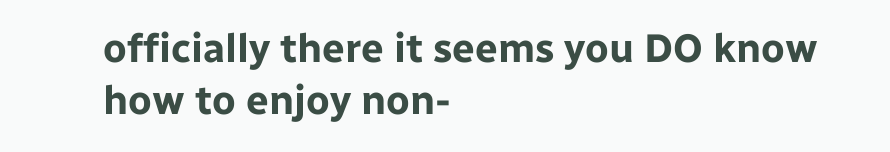officially there it seems you DO know how to enjoy non-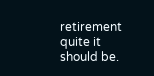retirement quite it should be.